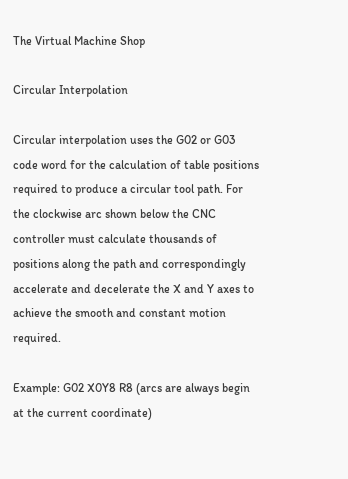The Virtual Machine Shop

Circular Interpolation

Circular interpolation uses the G02 or G03 code word for the calculation of table positions required to produce a circular tool path. For the clockwise arc shown below the CNC controller must calculate thousands of positions along the path and correspondingly accelerate and decelerate the X and Y axes to achieve the smooth and constant motion required.

Example: G02 X0Y8 R8 (arcs are always begin at the current coordinate)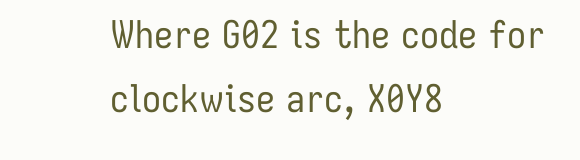Where G02 is the code for clockwise arc, X0Y8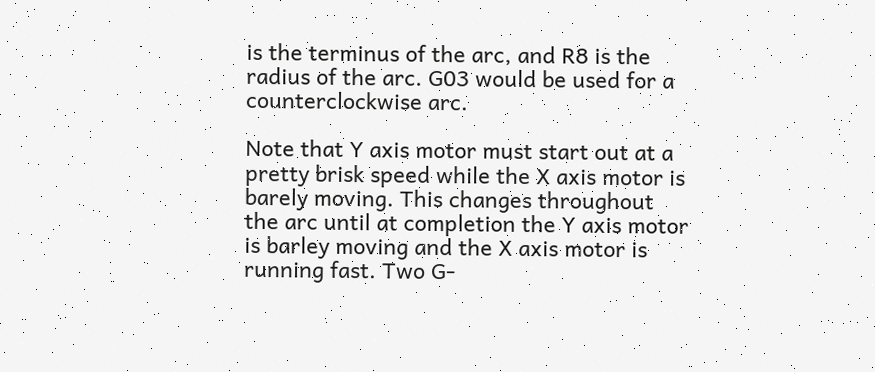is the terminus of the arc, and R8 is the radius of the arc. G03 would be used for a counterclockwise arc.

Note that Y axis motor must start out at a pretty brisk speed while the X axis motor is barely moving. This changes throughout the arc until at completion the Y axis motor is barley moving and the X axis motor is running fast. Two G-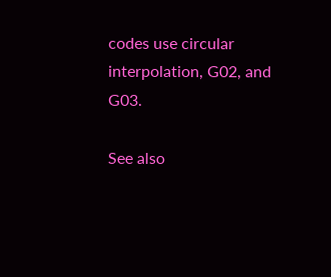codes use circular interpolation, G02, and G03.

See also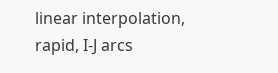linear interpolation, rapid, I-J arcs